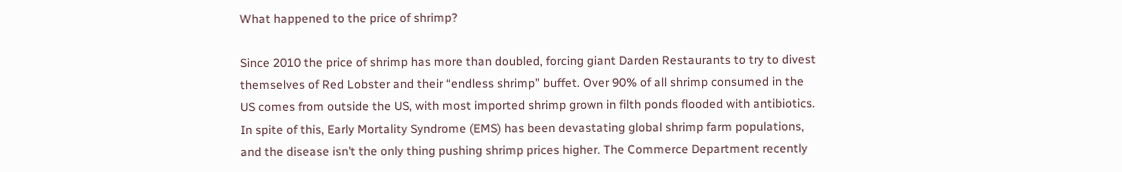What happened to the price of shrimp?

Since 2010 the price of shrimp has more than doubled, forcing giant Darden Restaurants to try to divest themselves of Red Lobster and their “endless shrimp” buffet. Over 90% of all shrimp consumed in the US comes from outside the US, with most imported shrimp grown in filth ponds flooded with antibiotics. In spite of this, Early Mortality Syndrome (EMS) has been devastating global shrimp farm populations, and the disease isn’t the only thing pushing shrimp prices higher. The Commerce Department recently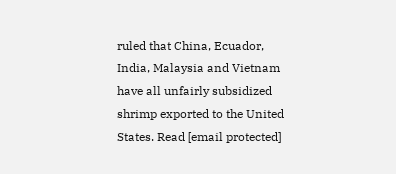ruled that China, Ecuador, India, Malaysia and Vietnam have all unfairly subsidized shrimp exported to the United States. Read [email protected]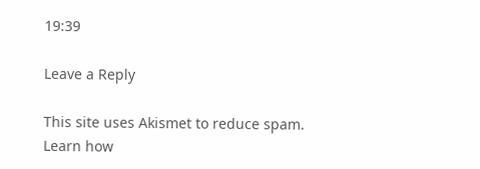19:39

Leave a Reply

This site uses Akismet to reduce spam. Learn how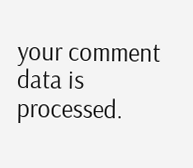your comment data is processed.